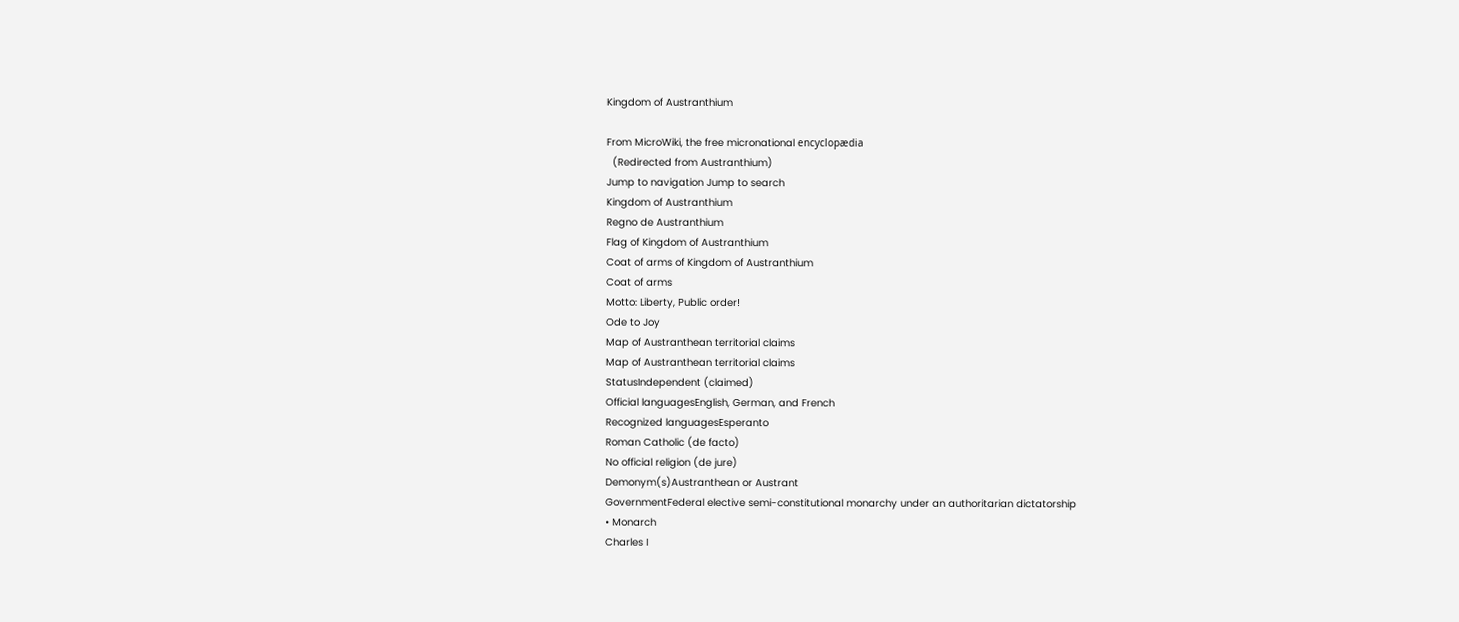Kingdom of Austranthium

From MicroWiki, the free micronational encyclopædia
  (Redirected from Austranthium)
Jump to navigation Jump to search
Kingdom of Austranthium
Regno de Austranthium
Flag of Kingdom of Austranthium
Coat of arms of Kingdom of Austranthium
Coat of arms
Motto: Liberty, Public order!
Ode to Joy
Map of Austranthean territorial claims
Map of Austranthean territorial claims
StatusIndependent (claimed)
Official languagesEnglish, German, and French
Recognized languagesEsperanto
Roman Catholic (de facto)
No official religion (de jure)
Demonym(s)Austranthean or Austrant
GovernmentFederal elective semi-constitutional monarchy under an authoritarian dictatorship
• Monarch
Charles I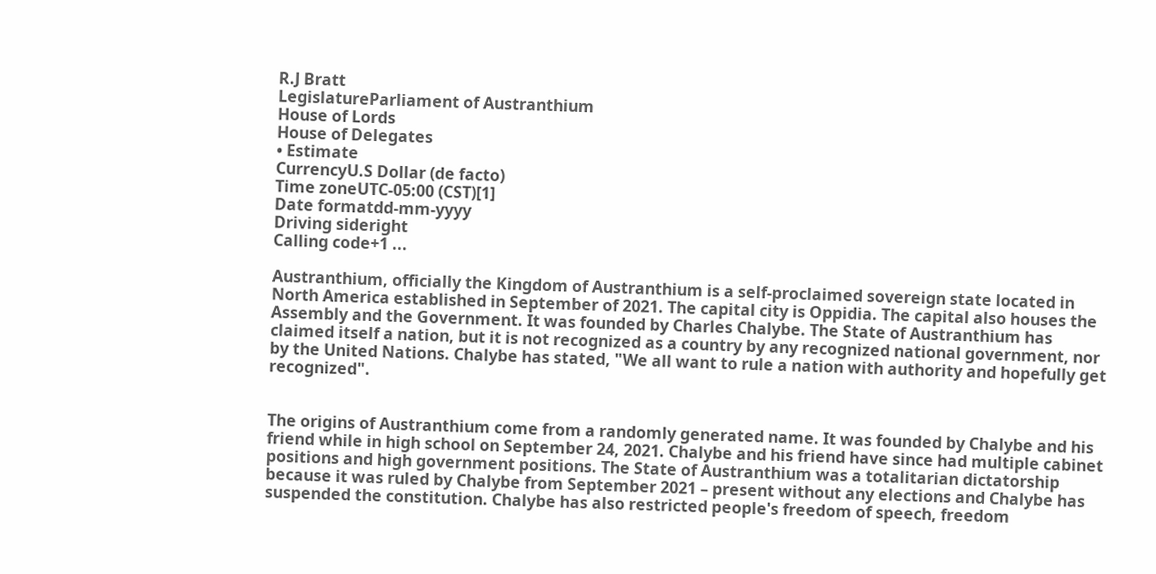R.J Bratt
LegislatureParliament of Austranthium
House of Lords
House of Delegates
• Estimate
CurrencyU.S Dollar (de facto)
Time zoneUTC-05:00 (CST)[1]
Date formatdd-mm-yyyy
Driving sideright
Calling code+1 ...

Austranthium, officially the Kingdom of Austranthium is a self-proclaimed sovereign state located in North America established in September of 2021. The capital city is Oppidia. The capital also houses the Assembly and the Government. It was founded by Charles Chalybe. The State of Austranthium has claimed itself a nation, but it is not recognized as a country by any recognized national government, nor by the United Nations. Chalybe has stated, "We all want to rule a nation with authority and hopefully get recognized".


The origins of Austranthium come from a randomly generated name. It was founded by Chalybe and his friend while in high school on September 24, 2021. Chalybe and his friend have since had multiple cabinet positions and high government positions. The State of Austranthium was a totalitarian dictatorship because it was ruled by Chalybe from September 2021 – present without any elections and Chalybe has suspended the constitution. Chalybe has also restricted people's freedom of speech, freedom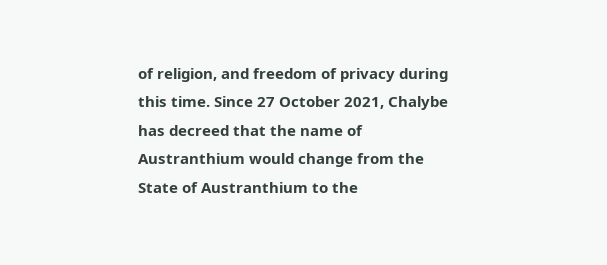of religion, and freedom of privacy during this time. Since 27 October 2021, Chalybe has decreed that the name of Austranthium would change from the State of Austranthium to the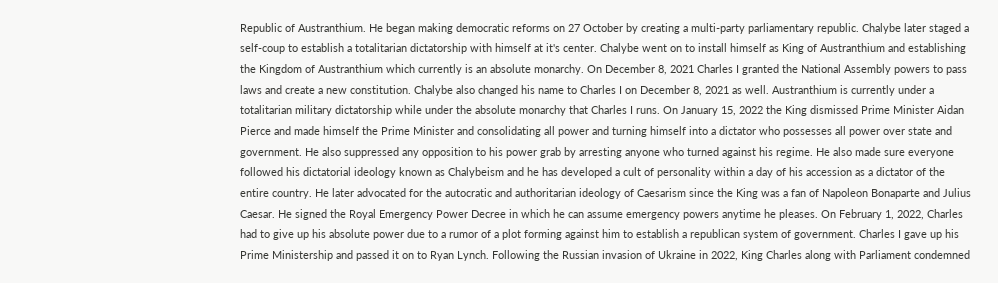Republic of Austranthium. He began making democratic reforms on 27 October by creating a multi-party parliamentary republic. Chalybe later staged a self-coup to establish a totalitarian dictatorship with himself at it's center. Chalybe went on to install himself as King of Austranthium and establishing the Kingdom of Austranthium which currently is an absolute monarchy. On December 8, 2021 Charles I granted the National Assembly powers to pass laws and create a new constitution. Chalybe also changed his name to Charles I on December 8, 2021 as well. Austranthium is currently under a totalitarian military dictatorship while under the absolute monarchy that Charles I runs. On January 15, 2022 the King dismissed Prime Minister Aidan Pierce and made himself the Prime Minister and consolidating all power and turning himself into a dictator who possesses all power over state and government. He also suppressed any opposition to his power grab by arresting anyone who turned against his regime. He also made sure everyone followed his dictatorial ideology known as Chalybeism and he has developed a cult of personality within a day of his accession as a dictator of the entire country. He later advocated for the autocratic and authoritarian ideology of Caesarism since the King was a fan of Napoleon Bonaparte and Julius Caesar. He signed the Royal Emergency Power Decree in which he can assume emergency powers anytime he pleases. On February 1, 2022, Charles had to give up his absolute power due to a rumor of a plot forming against him to establish a republican system of government. Charles I gave up his Prime Ministership and passed it on to Ryan Lynch. Following the Russian invasion of Ukraine in 2022, King Charles along with Parliament condemned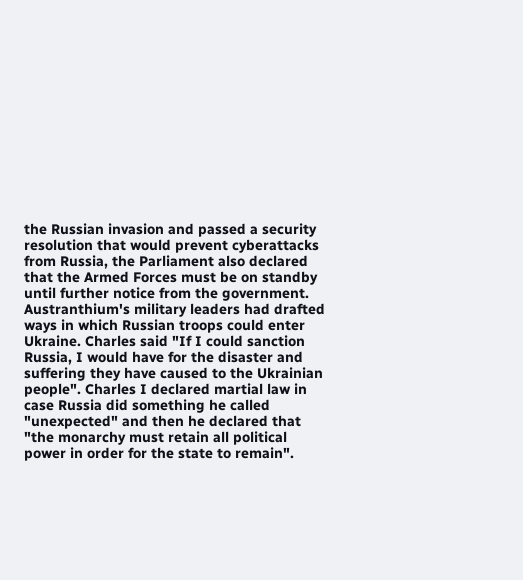the Russian invasion and passed a security resolution that would prevent cyberattacks from Russia, the Parliament also declared that the Armed Forces must be on standby until further notice from the government. Austranthium's military leaders had drafted ways in which Russian troops could enter Ukraine. Charles said "If I could sanction Russia, I would have for the disaster and suffering they have caused to the Ukrainian people". Charles I declared martial law in case Russia did something he called "unexpected" and then he declared that "the monarchy must retain all political power in order for the state to remain".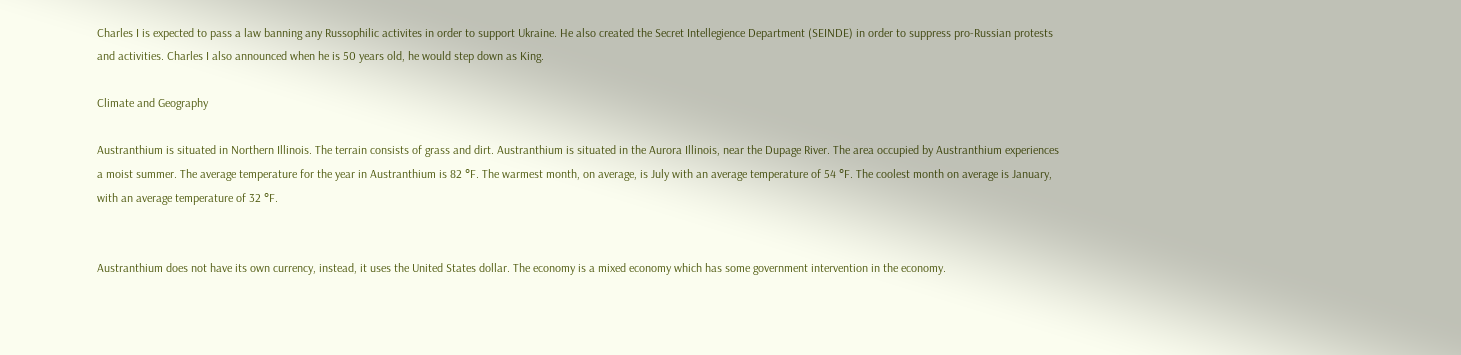Charles I is expected to pass a law banning any Russophilic activites in order to support Ukraine. He also created the Secret Intellegience Department (SEINDE) in order to suppress pro-Russian protests and activities. Charles I also announced when he is 50 years old, he would step down as King.

Climate and Geography

Austranthium is situated in Northern Illinois. The terrain consists of grass and dirt. Austranthium is situated in the Aurora Illinois, near the Dupage River. The area occupied by Austranthium experiences a moist summer. The average temperature for the year in Austranthium is 82 °F. The warmest month, on average, is July with an average temperature of 54 °F. The coolest month on average is January, with an average temperature of 32 °F.


Austranthium does not have its own currency, instead, it uses the United States dollar. The economy is a mixed economy which has some government intervention in the economy.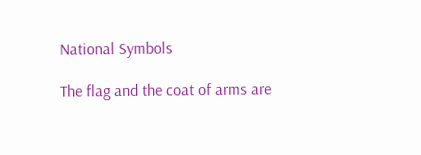National Symbols

The flag and the coat of arms are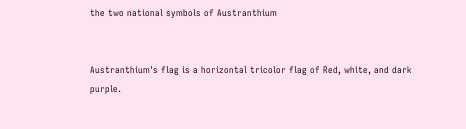the two national symbols of Austranthium


Austranthium's flag is a horizontal tricolor flag of Red, white, and dark purple.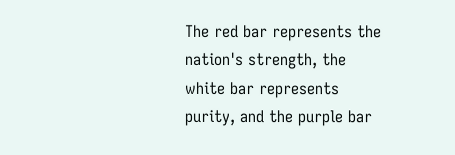The red bar represents the nation's strength, the white bar represents purity, and the purple bar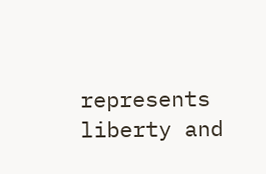represents liberty and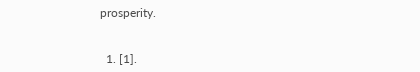prosperity.


  1. [1].